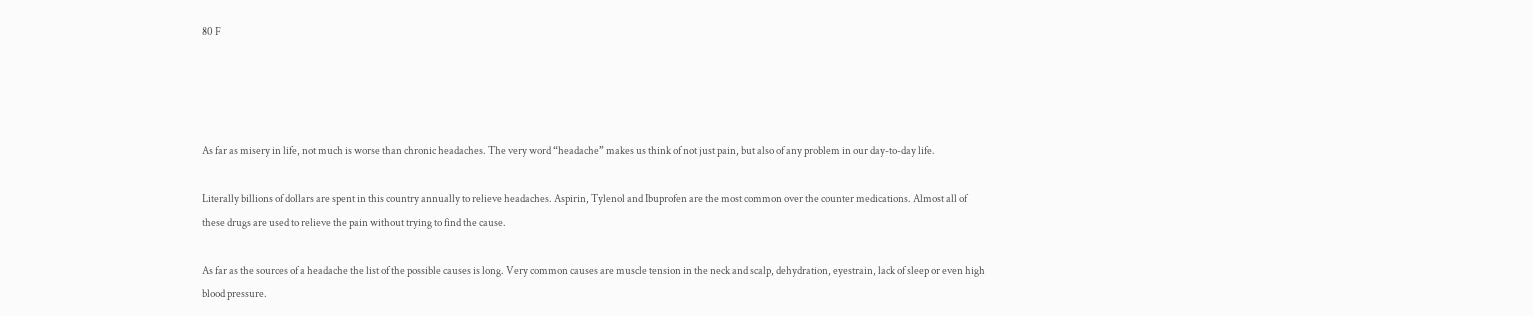80 F




As far as misery in life, not much is worse than chronic headaches. The very word “headache” makes us think of not just pain, but also of any problem in our day-to-day life.

Literally billions of dollars are spent in this country annually to relieve headaches. Aspirin, Tylenol and Ibuprofen are the most common over the counter medications. Almost all of these drugs are used to relieve the pain without trying to find the cause.

As far as the sources of a headache the list of the possible causes is long. Very common causes are muscle tension in the neck and scalp, dehydration, eyestrain, lack of sleep or even high blood pressure.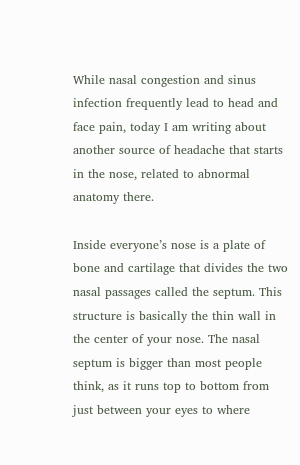While nasal congestion and sinus infection frequently lead to head and face pain, today I am writing about another source of headache that starts in the nose, related to abnormal anatomy there.

Inside everyone’s nose is a plate of bone and cartilage that divides the two nasal passages called the septum. This structure is basically the thin wall in the center of your nose. The nasal septum is bigger than most people think, as it runs top to bottom from just between your eyes to where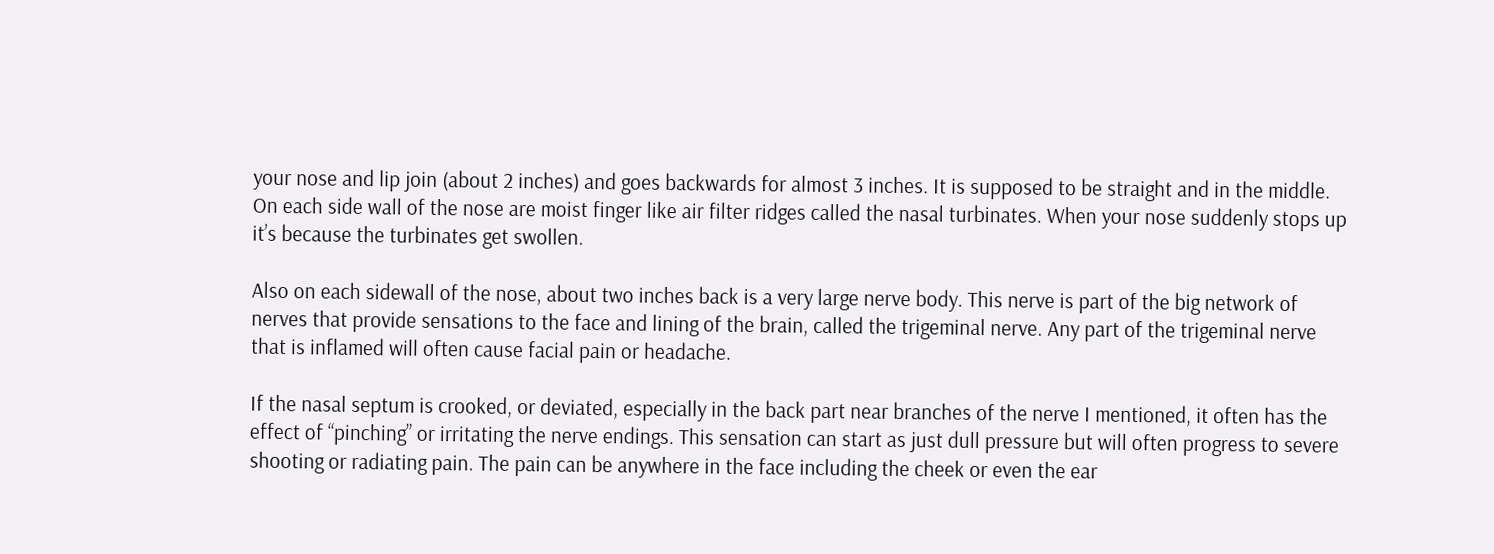your nose and lip join (about 2 inches) and goes backwards for almost 3 inches. It is supposed to be straight and in the middle. On each side wall of the nose are moist finger like air filter ridges called the nasal turbinates. When your nose suddenly stops up it’s because the turbinates get swollen.

Also on each sidewall of the nose, about two inches back is a very large nerve body. This nerve is part of the big network of nerves that provide sensations to the face and lining of the brain, called the trigeminal nerve. Any part of the trigeminal nerve that is inflamed will often cause facial pain or headache.

If the nasal septum is crooked, or deviated, especially in the back part near branches of the nerve I mentioned, it often has the effect of “pinching” or irritating the nerve endings. This sensation can start as just dull pressure but will often progress to severe shooting or radiating pain. The pain can be anywhere in the face including the cheek or even the ear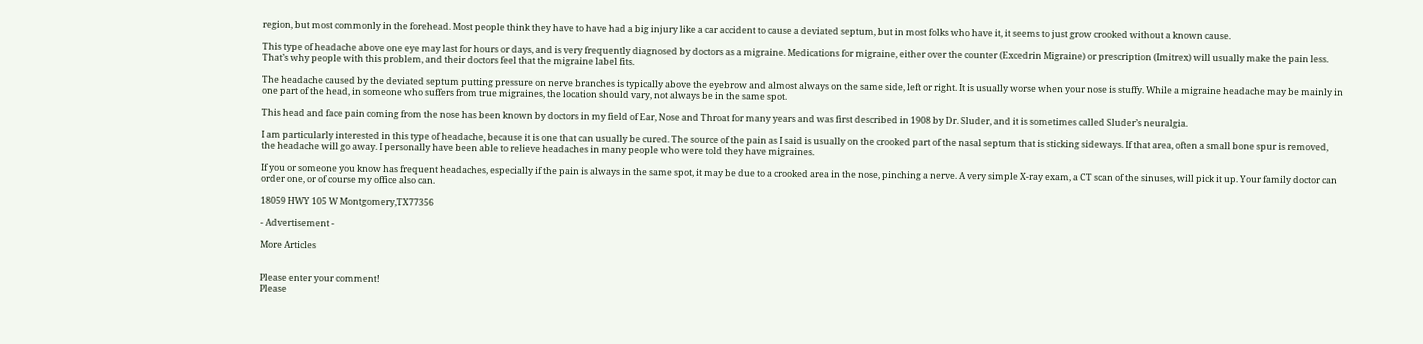region, but most commonly in the forehead. Most people think they have to have had a big injury like a car accident to cause a deviated septum, but in most folks who have it, it seems to just grow crooked without a known cause.

This type of headache above one eye may last for hours or days, and is very frequently diagnosed by doctors as a migraine. Medications for migraine, either over the counter (Excedrin Migraine) or prescription (Imitrex) will usually make the pain less. That’s why people with this problem, and their doctors feel that the migraine label fits.

The headache caused by the deviated septum putting pressure on nerve branches is typically above the eyebrow and almost always on the same side, left or right. It is usually worse when your nose is stuffy. While a migraine headache may be mainly in one part of the head, in someone who suffers from true migraines, the location should vary, not always be in the same spot.

This head and face pain coming from the nose has been known by doctors in my field of Ear, Nose and Throat for many years and was first described in 1908 by Dr. Sluder, and it is sometimes called Sluder’s neuralgia.

I am particularly interested in this type of headache, because it is one that can usually be cured. The source of the pain as I said is usually on the crooked part of the nasal septum that is sticking sideways. If that area, often a small bone spur is removed, the headache will go away. I personally have been able to relieve headaches in many people who were told they have migraines.

If you or someone you know has frequent headaches, especially if the pain is always in the same spot, it may be due to a crooked area in the nose, pinching a nerve. A very simple X-ray exam, a CT scan of the sinuses, will pick it up. Your family doctor can order one, or of course my office also can.

18059 HWY 105 W Montgomery,TX77356

- Advertisement -

More Articles


Please enter your comment!
Please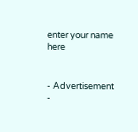enter your name here


- Advertisement -